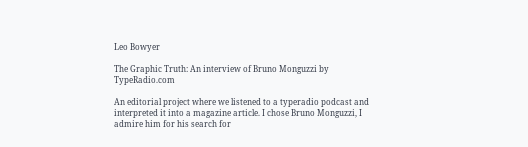Leo Bowyer

The Graphic Truth: An interview of Bruno Monguzzi by TypeRadio.com

An editorial project where we listened to a typeradio podcast and interpreted it into a magazine article. I chose Bruno Monguzzi, I admire him for his search for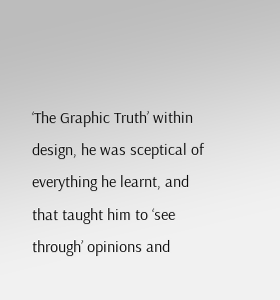‘The Graphic Truth’ within design, he was sceptical of everything he learnt, and that taught him to ‘see through’ opinions and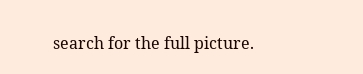search for the full picture.